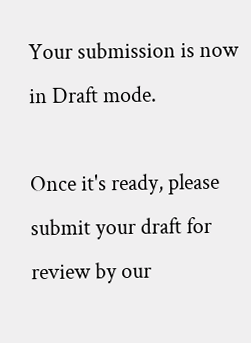Your submission is now in Draft mode.

Once it's ready, please submit your draft for review by our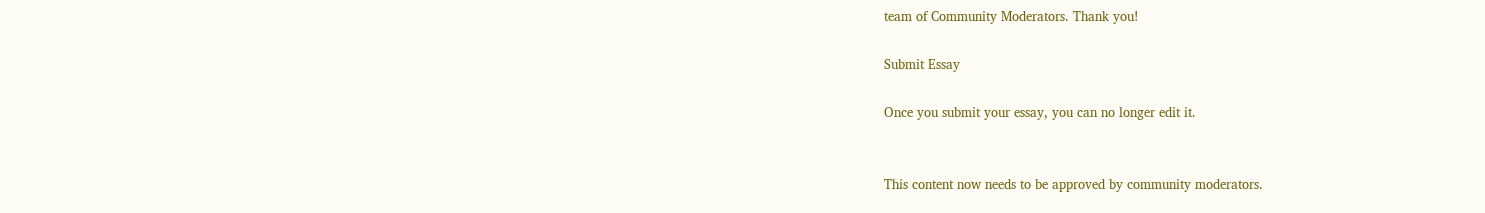team of Community Moderators. Thank you!

Submit Essay

Once you submit your essay, you can no longer edit it.


This content now needs to be approved by community moderators.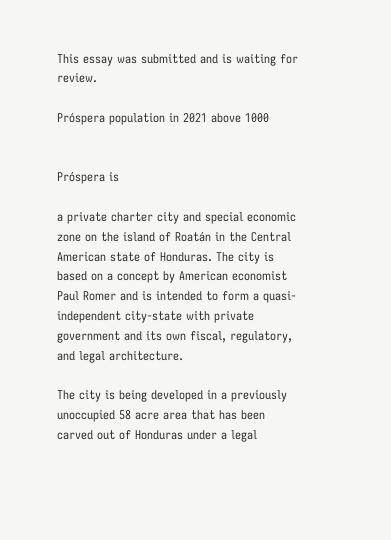This essay was submitted and is waiting for review.

Próspera population in 2021 above 1000


Próspera is

a private charter city and special economic zone on the island of Roatán in the Central American state of Honduras. The city is based on a concept by American economist Paul Romer and is intended to form a quasi-independent city-state with private government and its own fiscal, regulatory, and legal architecture.

The city is being developed in a previously unoccupied 58 acre area that has been carved out of Honduras under a legal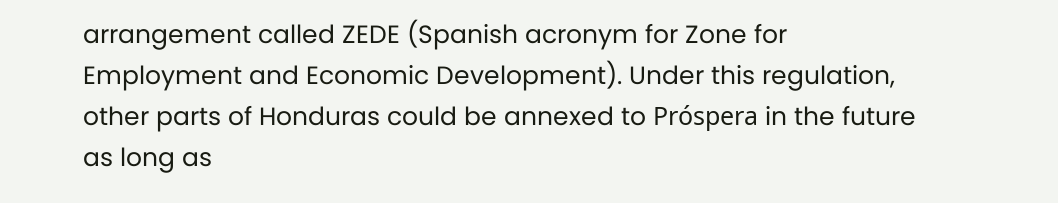arrangement called ZEDE (Spanish acronym for Zone for Employment and Economic Development). Under this regulation, other parts of Honduras could be annexed to Próspera in the future as long as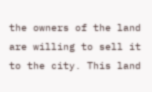the owners of the land are willing to sell it to the city. This land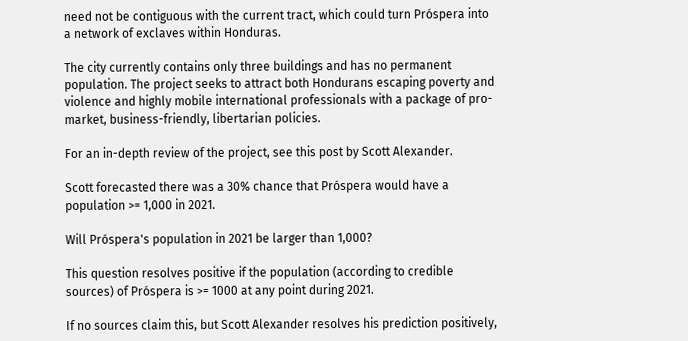need not be contiguous with the current tract, which could turn Próspera into a network of exclaves within Honduras.

The city currently contains only three buildings and has no permanent population. The project seeks to attract both Hondurans escaping poverty and violence and highly mobile international professionals with a package of pro-market, business-friendly, libertarian policies.

For an in-depth review of the project, see this post by Scott Alexander.

Scott forecasted there was a 30% chance that Próspera would have a population >= 1,000 in 2021.

Will Próspera's population in 2021 be larger than 1,000?

This question resolves positive if the population (according to credible sources) of Próspera is >= 1000 at any point during 2021.

If no sources claim this, but Scott Alexander resolves his prediction positively,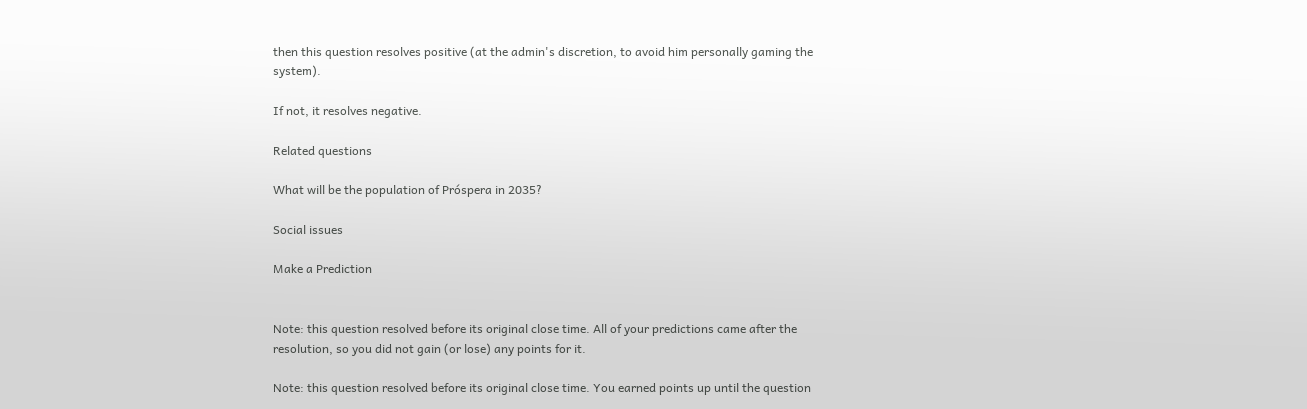then this question resolves positive (at the admin's discretion, to avoid him personally gaming the system).

If not, it resolves negative.

Related questions

What will be the population of Próspera in 2035?

Social issues

Make a Prediction


Note: this question resolved before its original close time. All of your predictions came after the resolution, so you did not gain (or lose) any points for it.

Note: this question resolved before its original close time. You earned points up until the question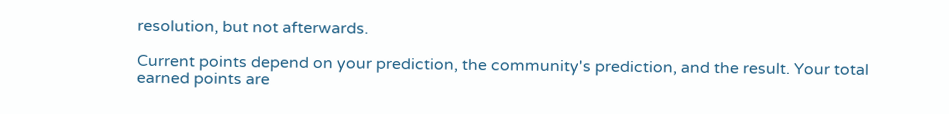resolution, but not afterwards.

Current points depend on your prediction, the community's prediction, and the result. Your total earned points are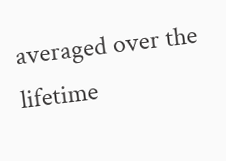averaged over the lifetime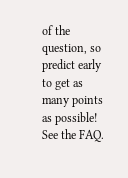of the question, so predict early to get as many points as possible! See the FAQ.